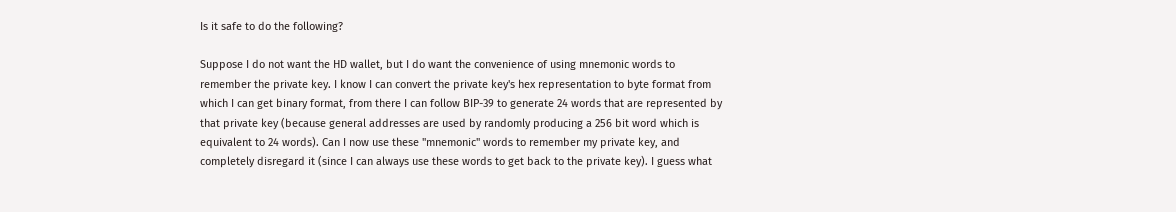Is it safe to do the following?

Suppose I do not want the HD wallet, but I do want the convenience of using mnemonic words to remember the private key. I know I can convert the private key's hex representation to byte format from which I can get binary format, from there I can follow BIP-39 to generate 24 words that are represented by that private key (because general addresses are used by randomly producing a 256 bit word which is equivalent to 24 words). Can I now use these "mnemonic" words to remember my private key, and completely disregard it (since I can always use these words to get back to the private key). I guess what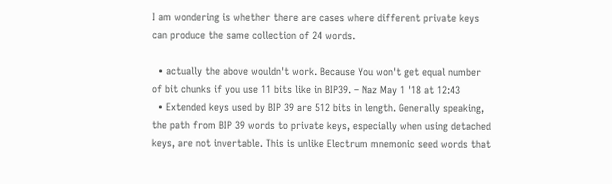I am wondering is whether there are cases where different private keys can produce the same collection of 24 words.

  • actually the above wouldn't work. Because You won't get equal number of bit chunks if you use 11 bits like in BIP39. – Naz May 1 '18 at 12:43
  • Extended keys used by BIP 39 are 512 bits in length. Generally speaking, the path from BIP 39 words to private keys, especially when using detached keys, are not invertable. This is unlike Electrum mnemonic seed words that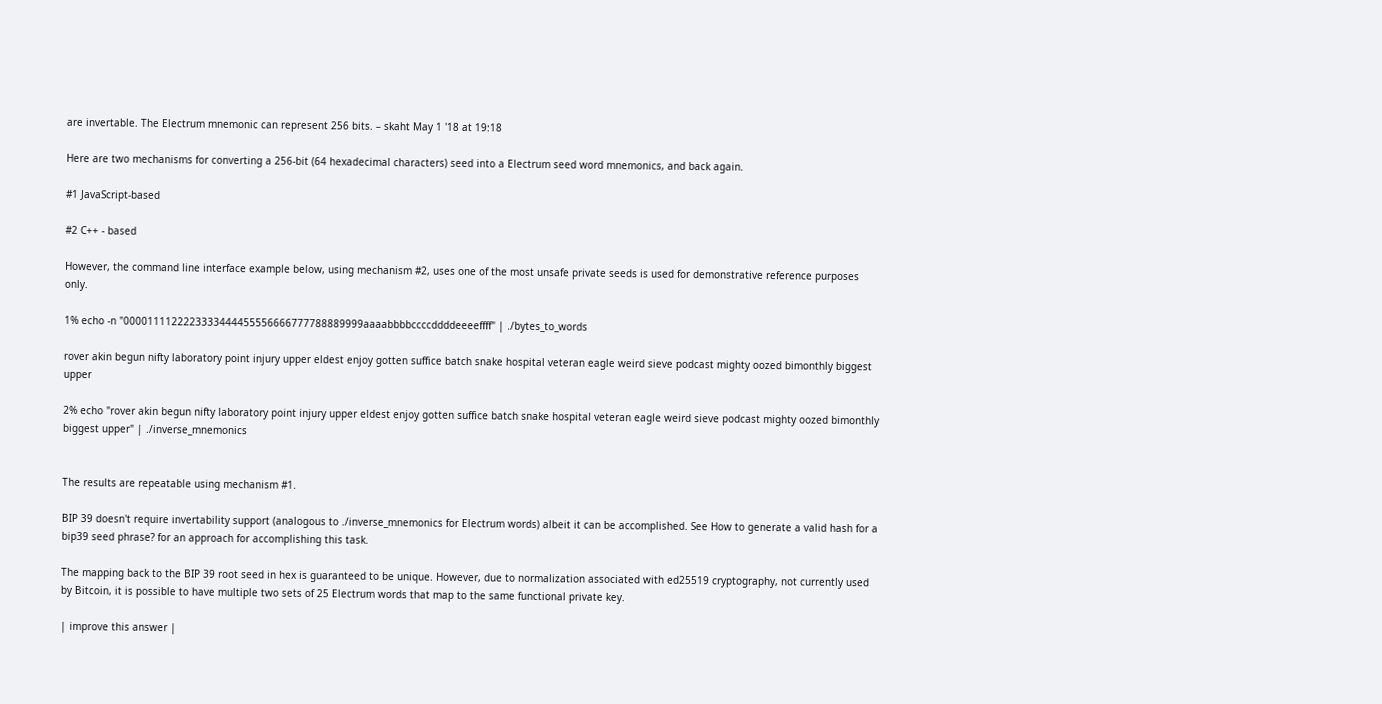are invertable. The Electrum mnemonic can represent 256 bits. – skaht May 1 '18 at 19:18

Here are two mechanisms for converting a 256-bit (64 hexadecimal characters) seed into a Electrum seed word mnemonics, and back again.

#1 JavaScript-based

#2 C++ - based

However, the command line interface example below, using mechanism #2, uses one of the most unsafe private seeds is used for demonstrative reference purposes only.

1% echo -n "0000111122223333444455556666777788889999aaaabbbbccccddddeeeeffff" | ./bytes_to_words

rover akin begun nifty laboratory point injury upper eldest enjoy gotten suffice batch snake hospital veteran eagle weird sieve podcast mighty oozed bimonthly biggest upper

2% echo "rover akin begun nifty laboratory point injury upper eldest enjoy gotten suffice batch snake hospital veteran eagle weird sieve podcast mighty oozed bimonthly biggest upper" | ./inverse_mnemonics


The results are repeatable using mechanism #1.

BIP 39 doesn't require invertability support (analogous to ./inverse_mnemonics for Electrum words) albeit it can be accomplished. See How to generate a valid hash for a bip39 seed phrase? for an approach for accomplishing this task.

The mapping back to the BIP 39 root seed in hex is guaranteed to be unique. However, due to normalization associated with ed25519 cryptography, not currently used by Bitcoin, it is possible to have multiple two sets of 25 Electrum words that map to the same functional private key.

| improve this answer |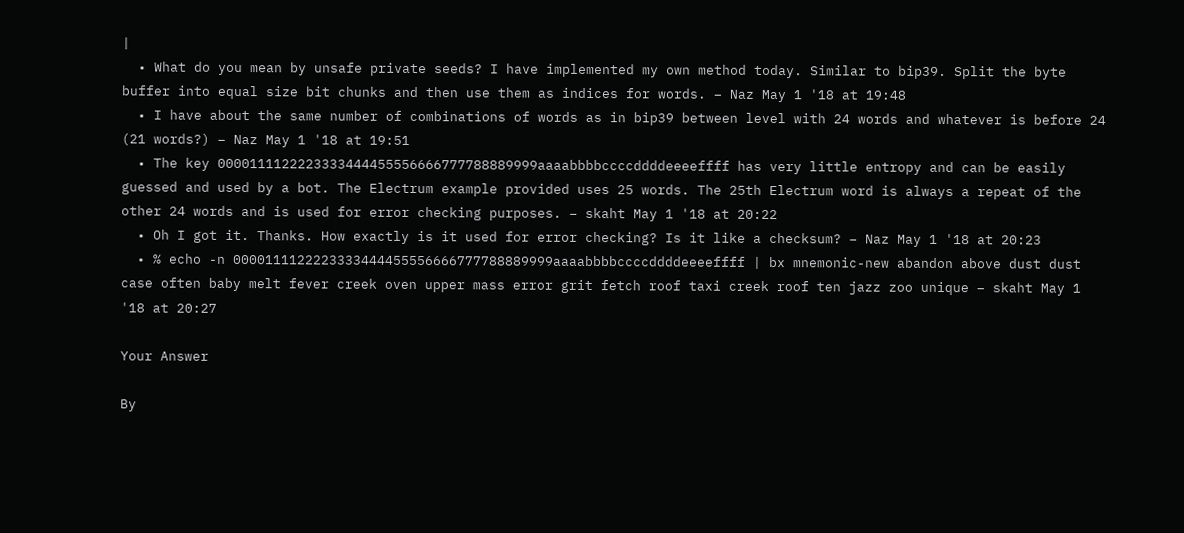|
  • What do you mean by unsafe private seeds? I have implemented my own method today. Similar to bip39. Split the byte buffer into equal size bit chunks and then use them as indices for words. – Naz May 1 '18 at 19:48
  • I have about the same number of combinations of words as in bip39 between level with 24 words and whatever is before 24 (21 words?) – Naz May 1 '18 at 19:51
  • The key 0000111122223333444455556666777788889999aaaabbbbccccddddeeeeffff has very little entropy and can be easily guessed and used by a bot. The Electrum example provided uses 25 words. The 25th Electrum word is always a repeat of the other 24 words and is used for error checking purposes. – skaht May 1 '18 at 20:22
  • Oh I got it. Thanks. How exactly is it used for error checking? Is it like a checksum? – Naz May 1 '18 at 20:23
  • % echo -n 0000111122223333444455556666777788889999aaaabbbbccccddddeeeeffff | bx mnemonic-new abandon above dust dust case often baby melt fever creek oven upper mass error grit fetch roof taxi creek roof ten jazz zoo unique – skaht May 1 '18 at 20:27

Your Answer

By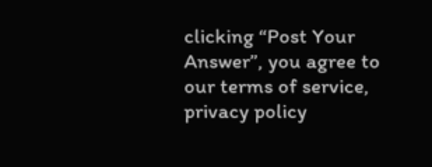clicking “Post Your Answer”, you agree to our terms of service, privacy policy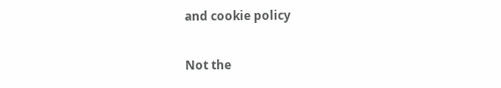and cookie policy

Not the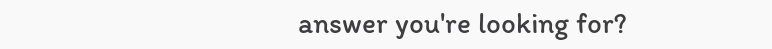answer you're looking for?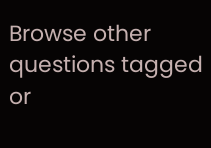Browse other questions tagged or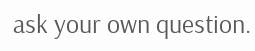ask your own question.